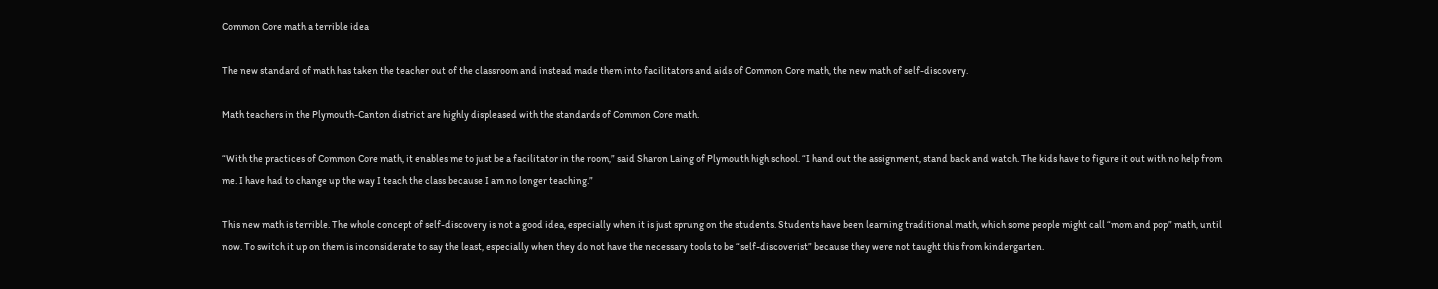Common Core math a terrible idea

The new standard of math has taken the teacher out of the classroom and instead made them into facilitators and aids of Common Core math, the new math of self-discovery.

Math teachers in the Plymouth-Canton district are highly displeased with the standards of Common Core math.

“With the practices of Common Core math, it enables me to just be a facilitator in the room,” said Sharon Laing of Plymouth high school. “I hand out the assignment, stand back and watch. The kids have to figure it out with no help from me. I have had to change up the way I teach the class because I am no longer teaching.”

This new math is terrible. The whole concept of self-discovery is not a good idea, especially when it is just sprung on the students. Students have been learning traditional math, which some people might call “mom and pop” math, until now. To switch it up on them is inconsiderate to say the least, especially when they do not have the necessary tools to be “self-discoverist” because they were not taught this from kindergarten.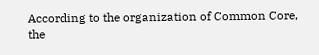According to the organization of Common Core, the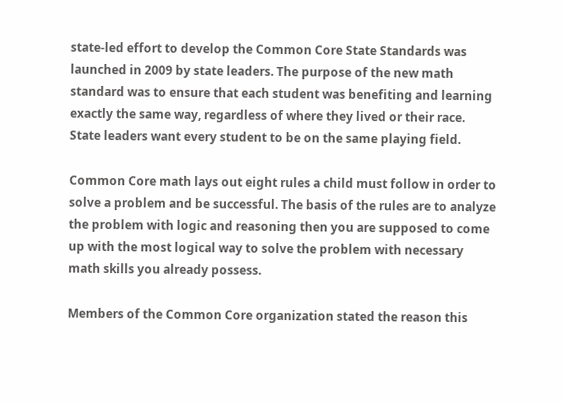state-led effort to develop the Common Core State Standards was launched in 2009 by state leaders. The purpose of the new math standard was to ensure that each student was benefiting and learning exactly the same way, regardless of where they lived or their race. State leaders want every student to be on the same playing field.

Common Core math lays out eight rules a child must follow in order to solve a problem and be successful. The basis of the rules are to analyze the problem with logic and reasoning then you are supposed to come up with the most logical way to solve the problem with necessary math skills you already possess.

Members of the Common Core organization stated the reason this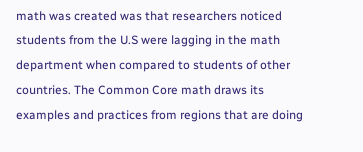math was created was that researchers noticed students from the U.S were lagging in the math department when compared to students of other countries. The Common Core math draws its examples and practices from regions that are doing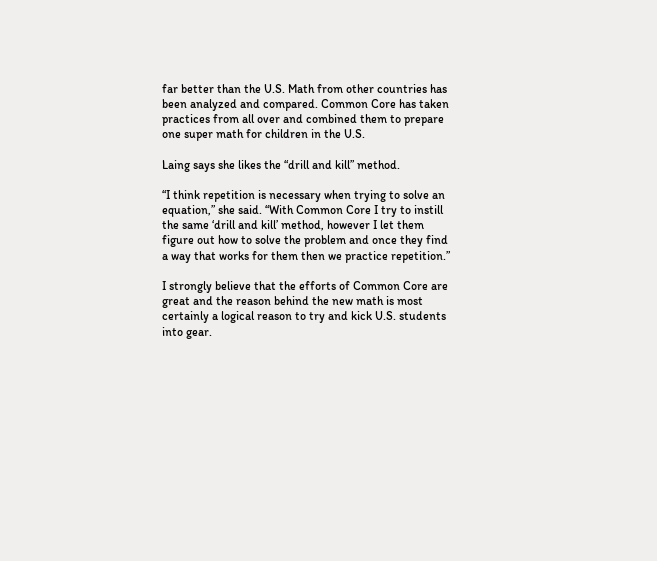far better than the U.S. Math from other countries has been analyzed and compared. Common Core has taken practices from all over and combined them to prepare one super math for children in the U.S.

Laing says she likes the “drill and kill” method.

“I think repetition is necessary when trying to solve an equation,” she said. “With Common Core I try to instill the same ‘drill and kill’ method, however I let them figure out how to solve the problem and once they find a way that works for them then we practice repetition.”

I strongly believe that the efforts of Common Core are great and the reason behind the new math is most certainly a logical reason to try and kick U.S. students into gear.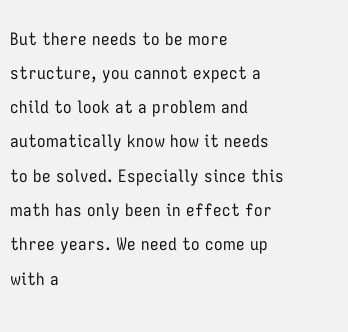But there needs to be more structure, you cannot expect a child to look at a problem and automatically know how it needs to be solved. Especially since this math has only been in effect for three years. We need to come up with a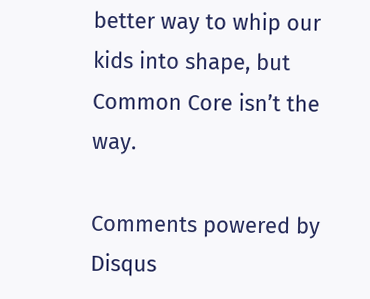better way to whip our kids into shape, but Common Core isn’t the way.

Comments powered by Disqus